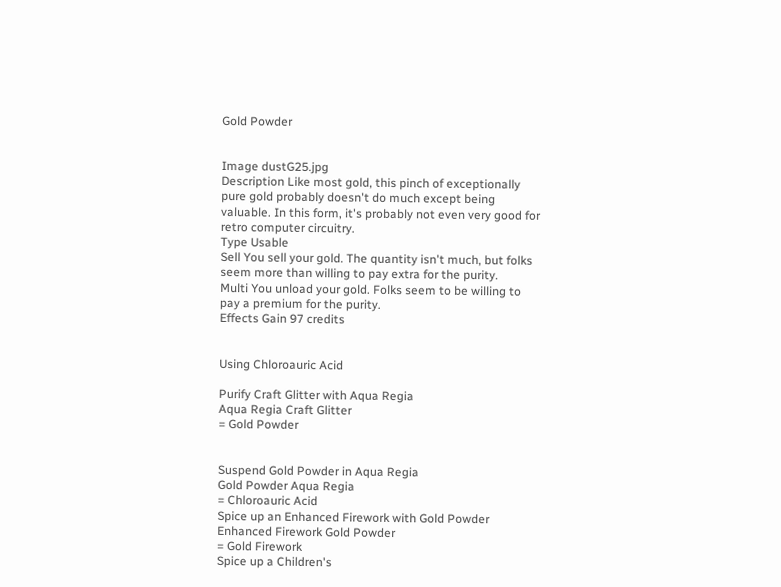Gold Powder


Image dustG25.jpg
Description Like most gold, this pinch of exceptionally pure gold probably doesn't do much except being valuable. In this form, it's probably not even very good for retro computer circuitry.
Type Usable
Sell You sell your gold. The quantity isn't much, but folks seem more than willing to pay extra for the purity.
Multi You unload your gold. Folks seem to be willing to pay a premium for the purity.
Effects Gain 97 credits


Using Chloroauric Acid

Purify Craft Glitter with Aqua Regia
Aqua Regia Craft Glitter
= Gold Powder


Suspend Gold Powder in Aqua Regia
Gold Powder Aqua Regia
= Chloroauric Acid
Spice up an Enhanced Firework with Gold Powder
Enhanced Firework Gold Powder
= Gold Firework
Spice up a Children's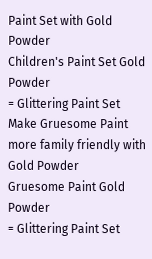Paint Set with Gold Powder
Children's Paint Set Gold Powder
= Glittering Paint Set
Make Gruesome Paint more family friendly with Gold Powder
Gruesome Paint Gold Powder
= Glittering Paint Set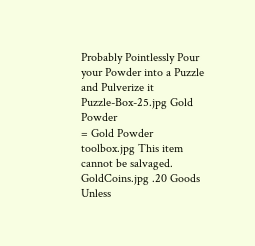Probably Pointlessly Pour your Powder into a Puzzle and Pulverize it
Puzzle-Box-25.jpg Gold Powder
= Gold Powder
toolbox.jpg This item cannot be salvaged.
GoldCoins.jpg .20 Goods
Unless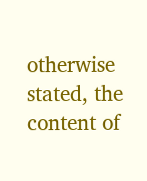otherwise stated, the content of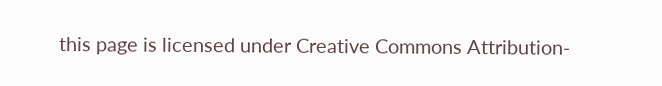this page is licensed under Creative Commons Attribution-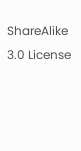ShareAlike 3.0 License